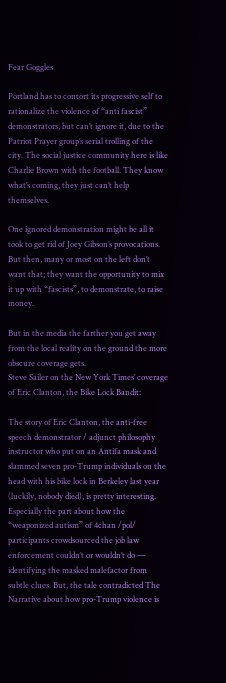Fear Goggles

Portland has to contort its progressive self to rationalize the violence of “anti fascist” demonstrators, but can’t ignore it, due to the Patriot Prayer group’s serial trolling of the city. The social justice community here is like Charlie Brown with the football. They know what’s coming, they just can’t help themselves.

One ignored demonstration might be all it took to get rid of Joey Gibson’s provocations. But then, many or most on the left don’t want that; they want the opportunity to mix it up with “fascists”, to demonstrate, to raise money.

But in the media the farther you get away from the local reality on the ground the more obscure coverage gets.
Steve Sailer on the New York Times’ coverage of Eric Clanton, the Bike Lock Bandit:

The story of Eric Clanton, the anti-free speech demonstrator / adjunct philosophy instructor who put on an Antifa mask and slammed seven pro-Trump individuals on the head with his bike lock in Berkeley last year (luckily, nobody died), is pretty interesting. Especially the part about how the “weaponized autism” of 4chan /pol/ participants crowdsourced the job law enforcement couldn’t or wouldn’t do — identifying the masked malefactor from subtle clues. But, the tale contradicted The Narrative about how pro-Trump violence is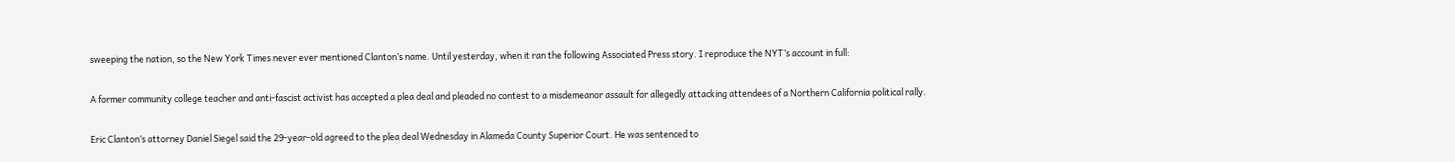sweeping the nation, so the New York Times never ever mentioned Clanton’s name. Until yesterday, when it ran the following Associated Press story. I reproduce the NYT’s account in full:

A former community college teacher and anti-fascist activist has accepted a plea deal and pleaded no contest to a misdemeanor assault for allegedly attacking attendees of a Northern California political rally.

Eric Clanton’s attorney Daniel Siegel said the 29-year-old agreed to the plea deal Wednesday in Alameda County Superior Court. He was sentenced to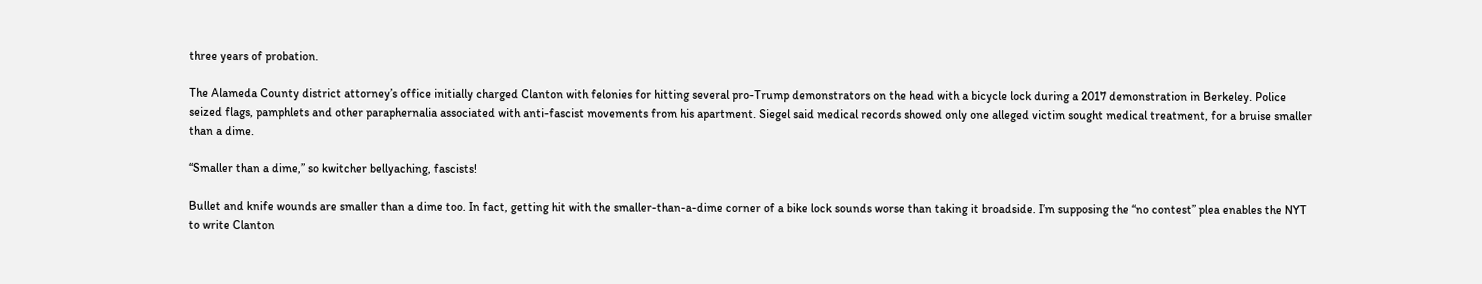three years of probation.

The Alameda County district attorney’s office initially charged Clanton with felonies for hitting several pro-Trump demonstrators on the head with a bicycle lock during a 2017 demonstration in Berkeley. Police seized flags, pamphlets and other paraphernalia associated with anti-fascist movements from his apartment. Siegel said medical records showed only one alleged victim sought medical treatment, for a bruise smaller than a dime.

“Smaller than a dime,” so kwitcher bellyaching, fascists!

Bullet and knife wounds are smaller than a dime too. In fact, getting hit with the smaller-than-a-dime corner of a bike lock sounds worse than taking it broadside. I’m supposing the “no contest” plea enables the NYT to write Clanton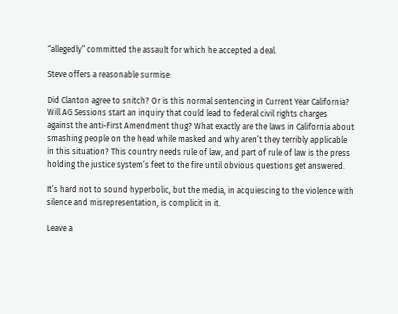“allegedly” committed the assault for which he accepted a deal.

Steve offers a reasonable surmise:

Did Clanton agree to snitch? Or is this normal sentencing in Current Year California? Will AG Sessions start an inquiry that could lead to federal civil rights charges against the anti-First Amendment thug? What exactly are the laws in California about smashing people on the head while masked and why aren’t they terribly applicable in this situation? This country needs rule of law, and part of rule of law is the press holding the justice system’s feet to the fire until obvious questions get answered.

It’s hard not to sound hyperbolic, but the media, in acquiescing to the violence with silence and misrepresentation, is complicit in it.

Leave a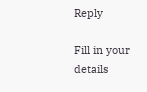Reply

Fill in your details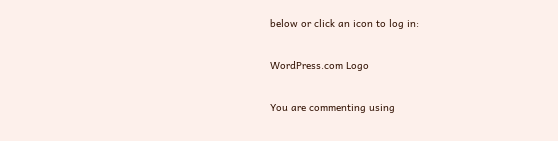below or click an icon to log in:

WordPress.com Logo

You are commenting using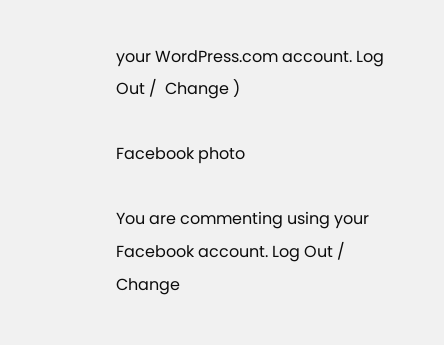your WordPress.com account. Log Out /  Change )

Facebook photo

You are commenting using your Facebook account. Log Out /  Change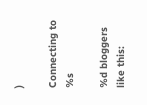)

Connecting to %s

%d bloggers like this: